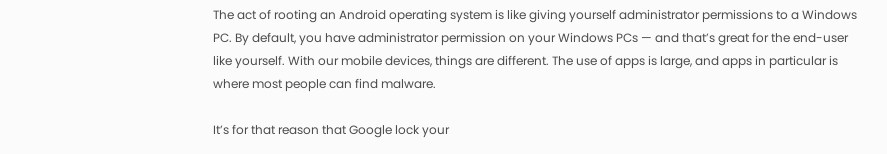The act of rooting an Android operating system is like giving yourself administrator permissions to a Windows PC. By default, you have administrator permission on your Windows PCs — and that’s great for the end-user like yourself. With our mobile devices, things are different. The use of apps is large, and apps in particular is where most people can find malware.

It’s for that reason that Google lock your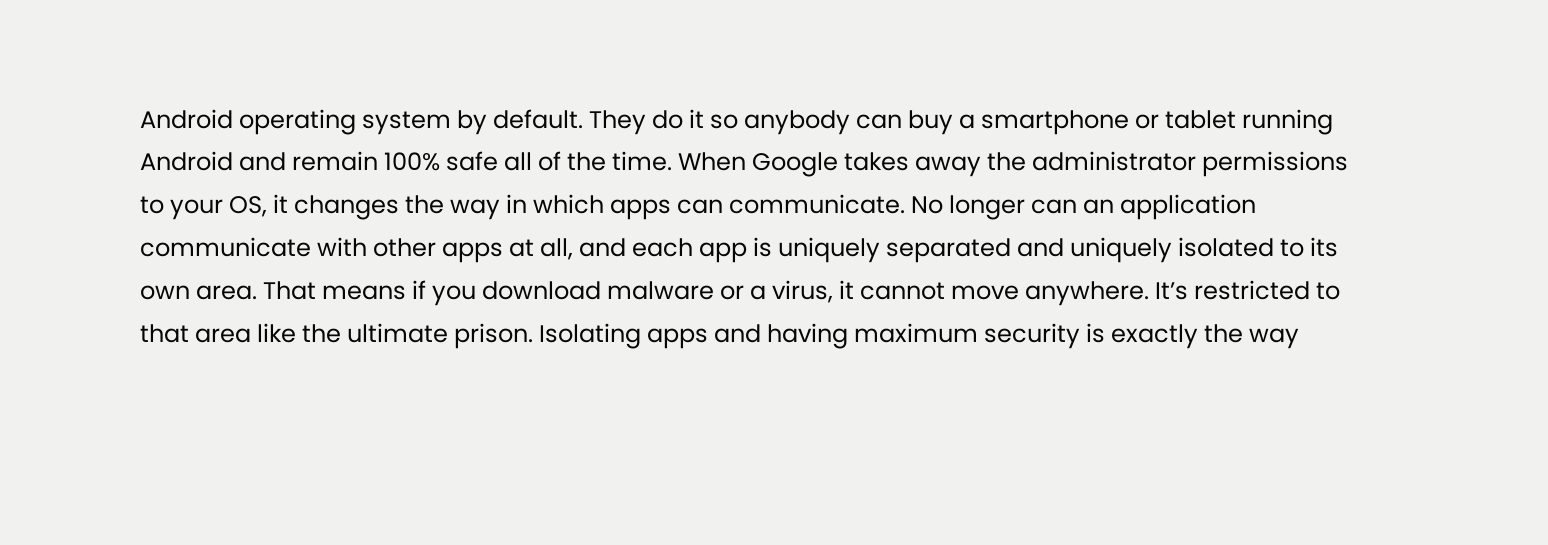Android operating system by default. They do it so anybody can buy a smartphone or tablet running Android and remain 100% safe all of the time. When Google takes away the administrator permissions to your OS, it changes the way in which apps can communicate. No longer can an application communicate with other apps at all, and each app is uniquely separated and uniquely isolated to its own area. That means if you download malware or a virus, it cannot move anywhere. It’s restricted to that area like the ultimate prison. Isolating apps and having maximum security is exactly the way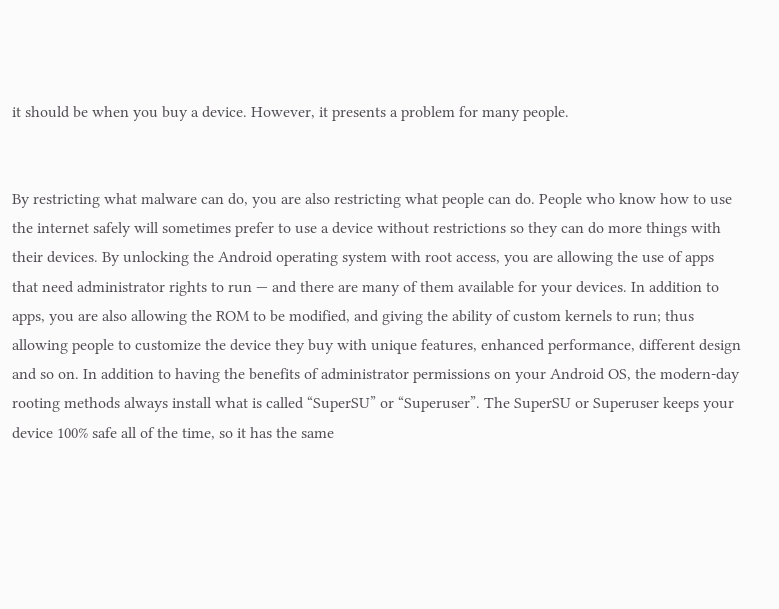it should be when you buy a device. However, it presents a problem for many people.


By restricting what malware can do, you are also restricting what people can do. People who know how to use the internet safely will sometimes prefer to use a device without restrictions so they can do more things with their devices. By unlocking the Android operating system with root access, you are allowing the use of apps that need administrator rights to run — and there are many of them available for your devices. In addition to apps, you are also allowing the ROM to be modified, and giving the ability of custom kernels to run; thus allowing people to customize the device they buy with unique features, enhanced performance, different design and so on. In addition to having the benefits of administrator permissions on your Android OS, the modern-day rooting methods always install what is called “SuperSU” or “Superuser”. The SuperSU or Superuser keeps your device 100% safe all of the time, so it has the same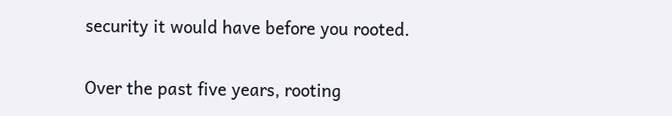security it would have before you rooted.

Over the past five years, rooting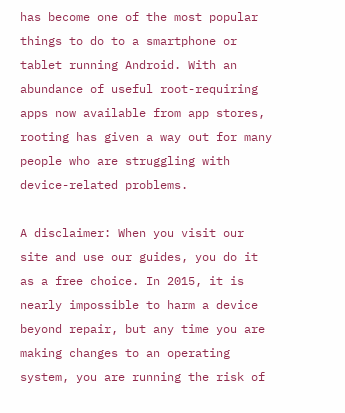has become one of the most popular things to do to a smartphone or tablet running Android. With an abundance of useful root-requiring apps now available from app stores, rooting has given a way out for many people who are struggling with device-related problems.

A disclaimer: When you visit our site and use our guides, you do it as a free choice. In 2015, it is nearly impossible to harm a device beyond repair, but any time you are making changes to an operating system, you are running the risk of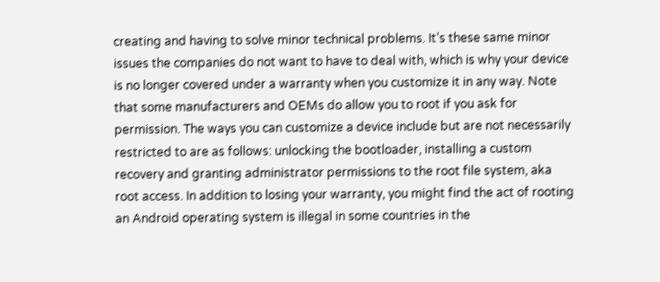creating and having to solve minor technical problems. It’s these same minor issues the companies do not want to have to deal with, which is why your device is no longer covered under a warranty when you customize it in any way. Note that some manufacturers and OEMs do allow you to root if you ask for permission. The ways you can customize a device include but are not necessarily restricted to are as follows: unlocking the bootloader, installing a custom recovery and granting administrator permissions to the root file system, aka root access. In addition to losing your warranty, you might find the act of rooting an Android operating system is illegal in some countries in the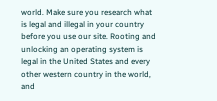world. Make sure you research what is legal and illegal in your country before you use our site. Rooting and unlocking an operating system is legal in the United States and every other western country in the world, and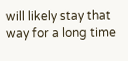will likely stay that way for a long time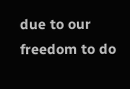due to our freedom to do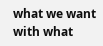what we want with what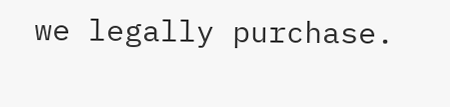we legally purchase.